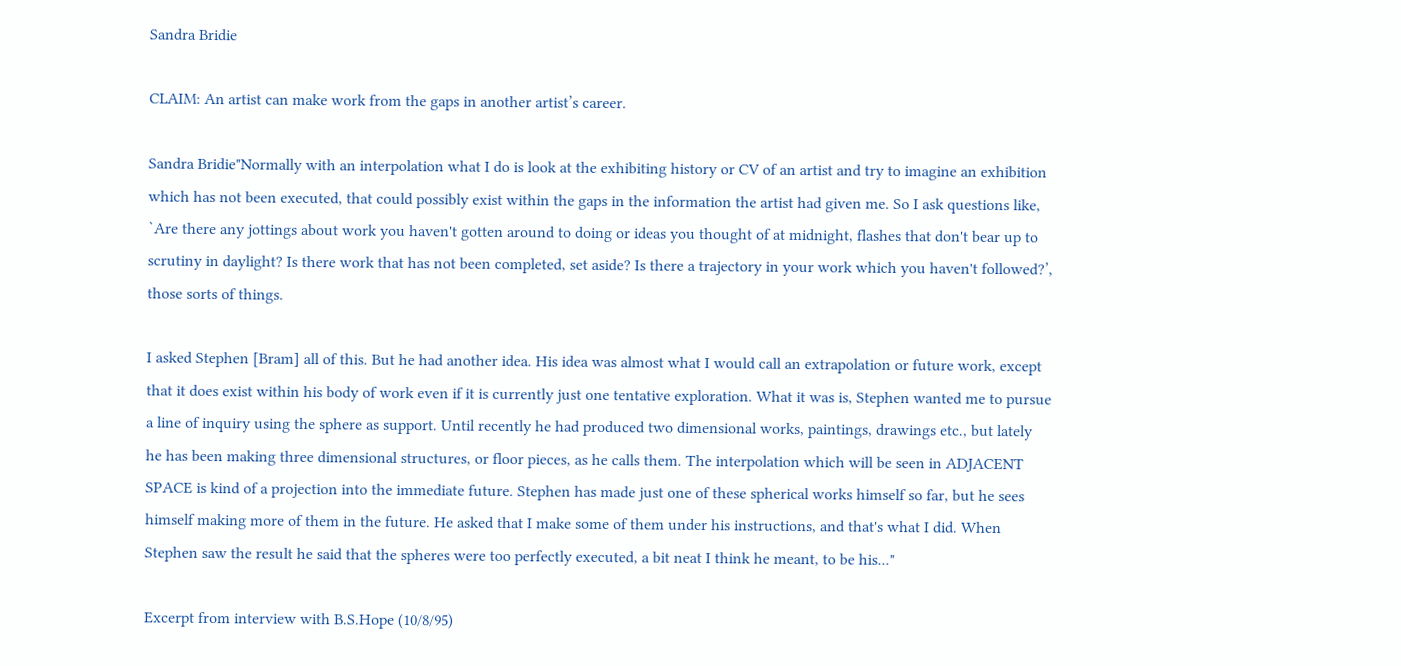Sandra Bridie

CLAIM: An artist can make work from the gaps in another artist’s career.

Sandra Bridie"Normally with an interpolation what I do is look at the exhibiting history or CV of an artist and try to imagine an exhibition which has not been executed, that could possibly exist within the gaps in the information the artist had given me. So I ask questions like, `Are there any jottings about work you haven't gotten around to doing or ideas you thought of at midnight, flashes that don't bear up to scrutiny in daylight? Is there work that has not been completed, set aside? Is there a trajectory in your work which you haven't followed?’, those sorts of things.

I asked Stephen [Bram] all of this. But he had another idea. His idea was almost what I would call an extrapolation or future work, except that it does exist within his body of work even if it is currently just one tentative exploration. What it was is, Stephen wanted me to pursue a line of inquiry using the sphere as support. Until recently he had produced two dimensional works, paintings, drawings etc., but lately he has been making three dimensional structures, or floor pieces, as he calls them. The interpolation which will be seen in ADJACENT SPACE is kind of a projection into the immediate future. Stephen has made just one of these spherical works himself so far, but he sees himself making more of them in the future. He asked that I make some of them under his instructions, and that's what I did. When Stephen saw the result he said that the spheres were too perfectly executed, a bit neat I think he meant, to be his..."

Excerpt from interview with B.S.Hope (10/8/95)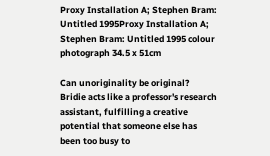Proxy Installation A; Stephen Bram: Untitled 1995Proxy Installation A; Stephen Bram: Untitled 1995 colour photograph 34.5 x 51cm

Can unoriginality be original? Bridie acts like a professor's research assistant, fulfilling a creative potential that someone else has been too busy to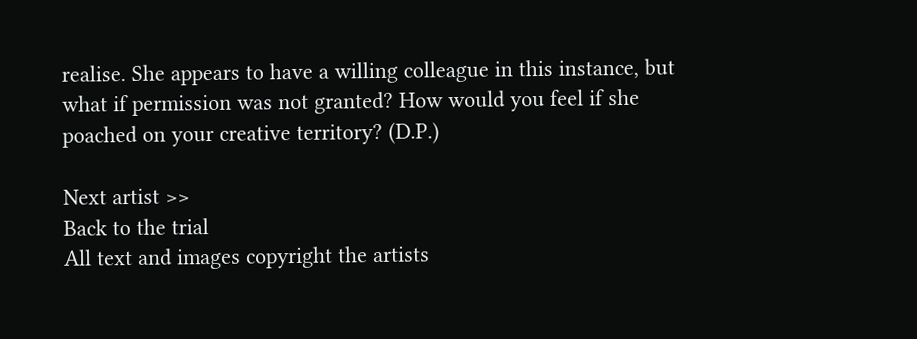realise. She appears to have a willing colleague in this instance, but what if permission was not granted? How would you feel if she poached on your creative territory? (D.P.)

Next artist >>
Back to the trial
All text and images copyright the artists